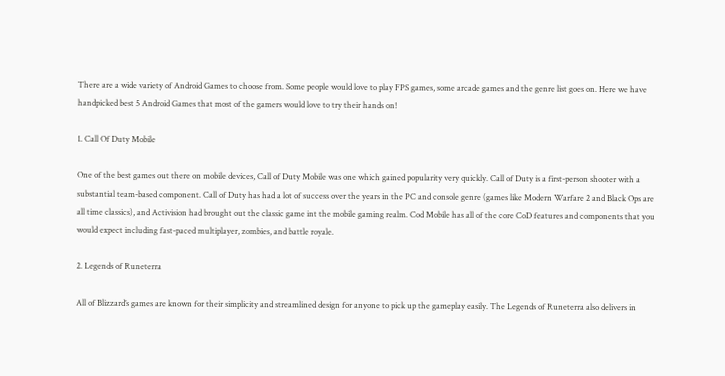There are a wide variety of Android Games to choose from. Some people would love to play FPS games, some arcade games and the genre list goes on. Here we have handpicked best 5 Android Games that most of the gamers would love to try their hands on!

1. Call Of Duty Mobile

One of the best games out there on mobile devices, Call of Duty Mobile was one which gained popularity very quickly. Call of Duty is a first-person shooter with a substantial team-based component. Call of Duty has had a lot of success over the years in the PC and console genre (games like Modern Warfare 2 and Black Ops are  all time classics), and Activision had brought out the classic game int the mobile gaming realm. Cod Mobile has all of the core CoD features and components that you would expect including fast-paced multiplayer, zombies, and battle royale.

2. Legends of Runeterra

All of Blizzard’s games are known for their simplicity and streamlined design for anyone to pick up the gameplay easily. The Legends of Runeterra also delivers in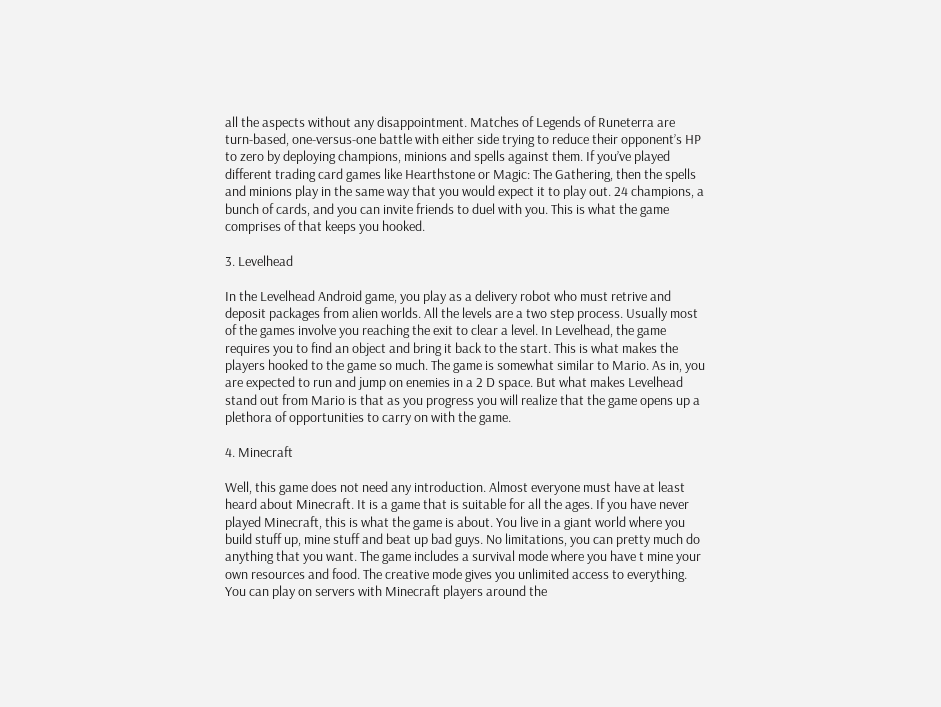all the aspects without any disappointment. Matches of Legends of Runeterra are turn-based, one-versus-one battle with either side trying to reduce their opponent’s HP to zero by deploying champions, minions and spells against them. If you’ve played different trading card games like Hearthstone or Magic: The Gathering, then the spells and minions play in the same way that you would expect it to play out. 24 champions, a bunch of cards, and you can invite friends to duel with you. This is what the game comprises of that keeps you hooked.

3. Levelhead

In the Levelhead Android game, you play as a delivery robot who must retrive and deposit packages from alien worlds. All the levels are a two step process. Usually most of the games involve you reaching the exit to clear a level. In Levelhead, the game requires you to find an object and bring it back to the start. This is what makes the players hooked to the game so much. The game is somewhat similar to Mario. As in, you are expected to run and jump on enemies in a 2 D space. But what makes Levelhead stand out from Mario is that as you progress you will realize that the game opens up a plethora of opportunities to carry on with the game.

4. Minecraft

Well, this game does not need any introduction. Almost everyone must have at least heard about Minecraft. It is a game that is suitable for all the ages. If you have never played Minecraft, this is what the game is about. You live in a giant world where you build stuff up, mine stuff and beat up bad guys. No limitations, you can pretty much do anything that you want. The game includes a survival mode where you have t mine your own resources and food. The creative mode gives you unlimited access to everything. You can play on servers with Minecraft players around the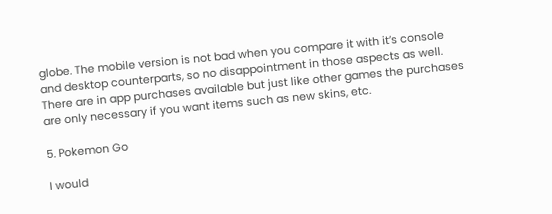globe. The mobile version is not bad when you compare it with it’s console and desktop counterparts, so no disappointment in those aspects as well. There are in app purchases available but just like other games the purchases are only necessary if you want items such as new skins, etc.

5. Pokemon Go

I would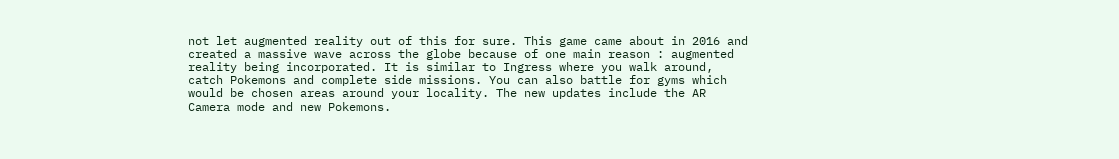not let augmented reality out of this for sure. This game came about in 2016 and created a massive wave across the globe because of one main reason : augmented reality being incorporated. It is similar to Ingress where you walk around, catch Pokemons and complete side missions. You can also battle for gyms which would be chosen areas around your locality. The new updates include the AR Camera mode and new Pokemons.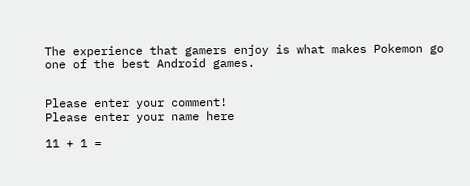The experience that gamers enjoy is what makes Pokemon go one of the best Android games.


Please enter your comment!
Please enter your name here

11 + 1 =